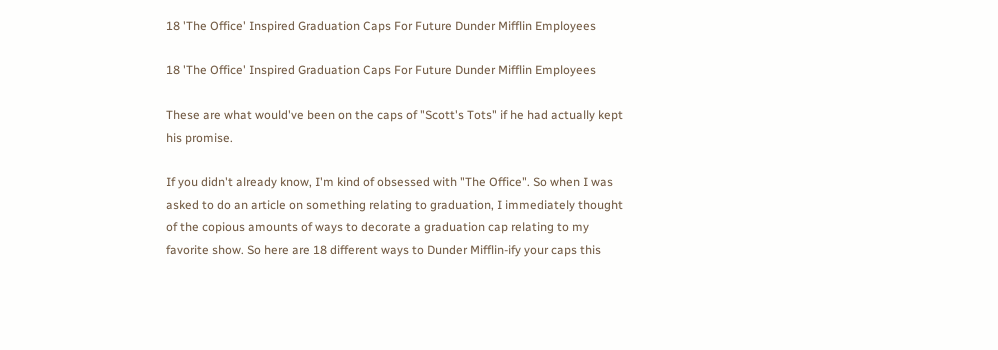18 'The Office' Inspired Graduation Caps For Future Dunder Mifflin Employees

18 'The Office' Inspired Graduation Caps For Future Dunder Mifflin Employees

These are what would've been on the caps of "Scott's Tots" if he had actually kept his promise.

If you didn't already know, I'm kind of obsessed with "The Office". So when I was asked to do an article on something relating to graduation, I immediately thought of the copious amounts of ways to decorate a graduation cap relating to my favorite show. So here are 18 different ways to Dunder Mifflin-ify your caps this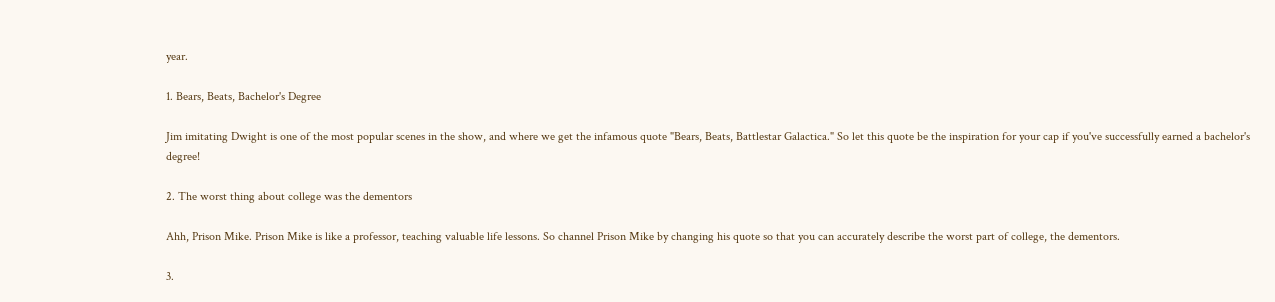year.

1. Bears, Beats, Bachelor's Degree

Jim imitating Dwight is one of the most popular scenes in the show, and where we get the infamous quote "Bears, Beats, Battlestar Galactica." So let this quote be the inspiration for your cap if you've successfully earned a bachelor's degree!

2. The worst thing about college was the dementors

Ahh, Prison Mike. Prison Mike is like a professor, teaching valuable life lessons. So channel Prison Mike by changing his quote so that you can accurately describe the worst part of college, the dementors.

3.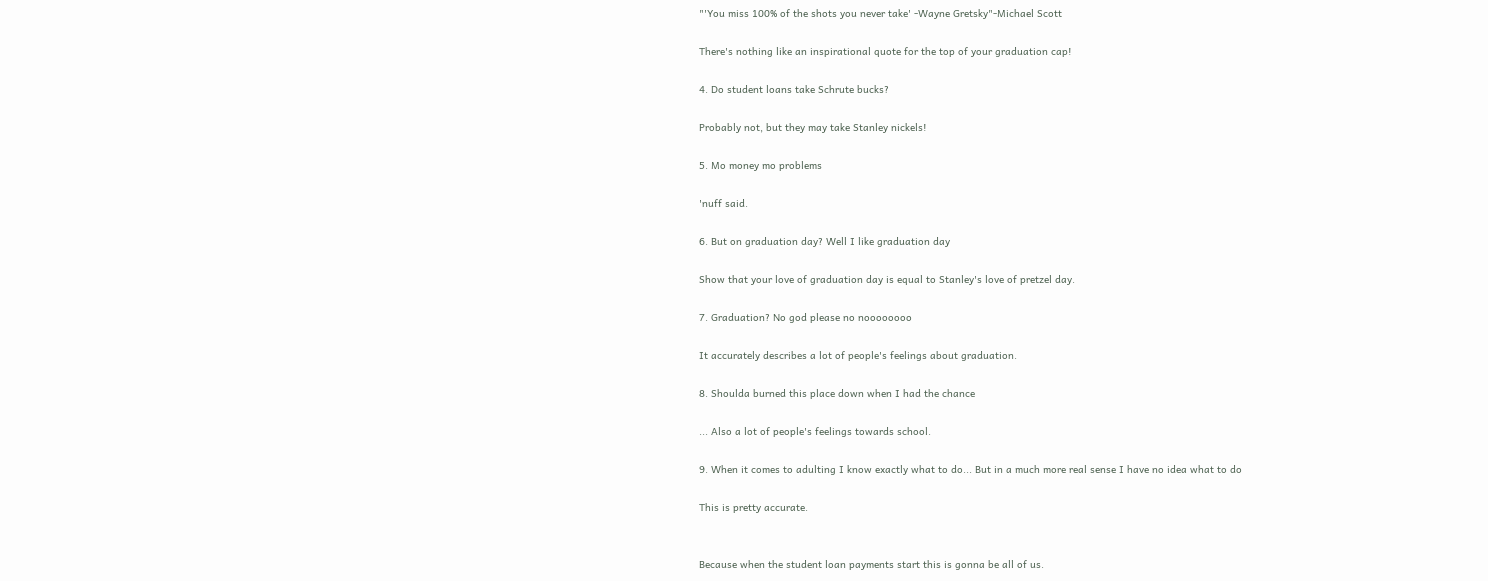"'You miss 100% of the shots you never take' -Wayne Gretsky"-Michael Scott

There's nothing like an inspirational quote for the top of your graduation cap!

4. Do student loans take Schrute bucks?

Probably not, but they may take Stanley nickels!

5. Mo money mo problems

'nuff said.

6. But on graduation day? Well I like graduation day

Show that your love of graduation day is equal to Stanley's love of pretzel day.

7. Graduation? No god please no noooooooo

It accurately describes a lot of people's feelings about graduation.

8. Shoulda burned this place down when I had the chance

... Also a lot of people's feelings towards school.

9. When it comes to adulting I know exactly what to do... But in a much more real sense I have no idea what to do

This is pretty accurate.


Because when the student loan payments start this is gonna be all of us.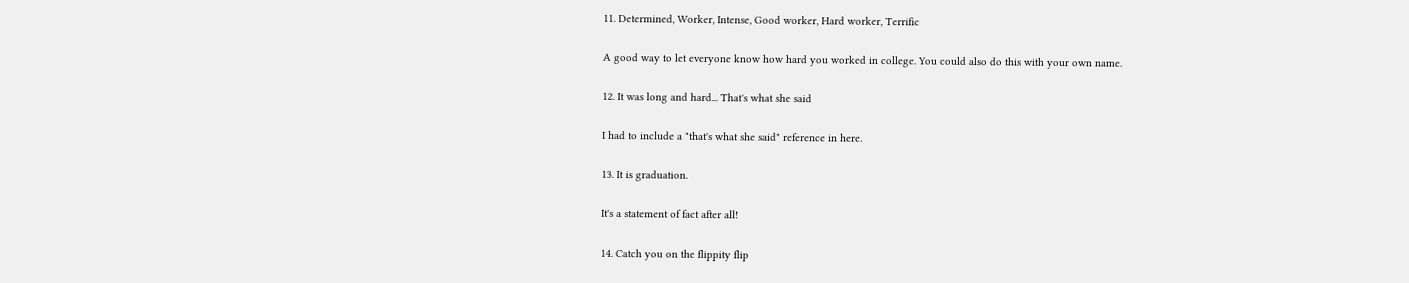11. Determined, Worker, Intense, Good worker, Hard worker, Terrific

A good way to let everyone know how hard you worked in college. You could also do this with your own name.

12. It was long and hard... That's what she said

I had to include a "that's what she said" reference in here.

13. It is graduation.

It's a statement of fact after all!

14. Catch you on the flippity flip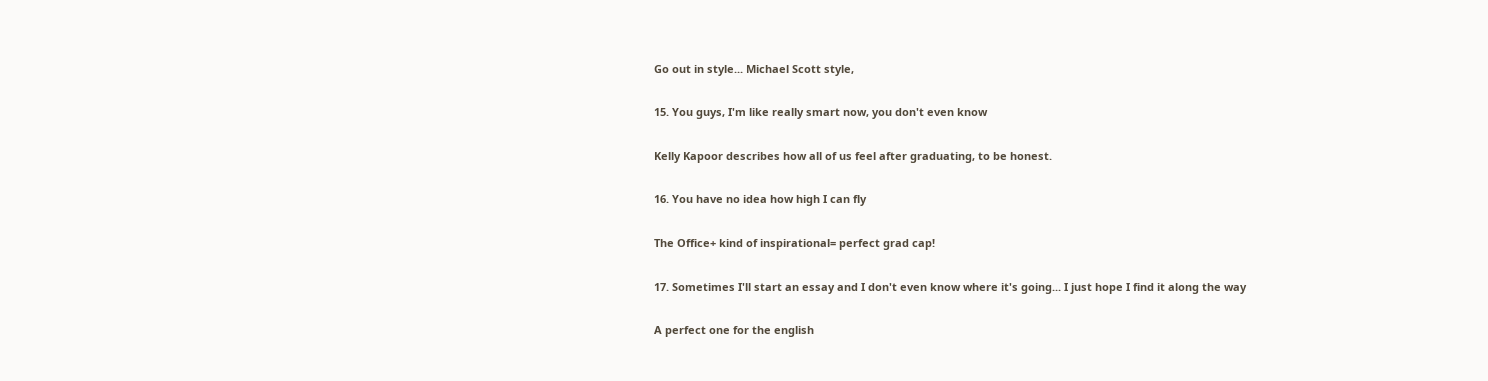Go out in style... Michael Scott style,

15. You guys, I'm like really smart now, you don't even know

Kelly Kapoor describes how all of us feel after graduating, to be honest.

16. You have no idea how high I can fly

The Office+ kind of inspirational= perfect grad cap!

17. Sometimes I'll start an essay and I don't even know where it's going... I just hope I find it along the way

A perfect one for the english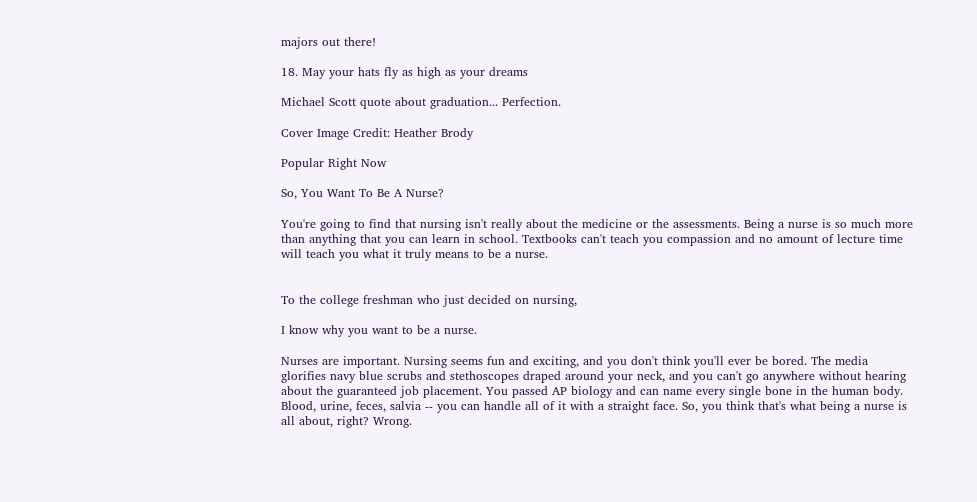majors out there!

18. May your hats fly as high as your dreams

Michael Scott quote about graduation... Perfection.

Cover Image Credit: Heather Brody

Popular Right Now

So, You Want To Be A Nurse?

You're going to find that nursing isn't really about the medicine or the assessments. Being a nurse is so much more than anything that you can learn in school. Textbooks can't teach you compassion and no amount of lecture time will teach you what it truly means to be a nurse.


To the college freshman who just decided on nursing,

I know why you want to be a nurse.

Nurses are important. Nursing seems fun and exciting, and you don't think you'll ever be bored. The media glorifies navy blue scrubs and stethoscopes draped around your neck, and you can't go anywhere without hearing about the guaranteed job placement. You passed AP biology and can name every single bone in the human body. Blood, urine, feces, salvia -- you can handle all of it with a straight face. So, you think that's what being a nurse is all about, right? Wrong.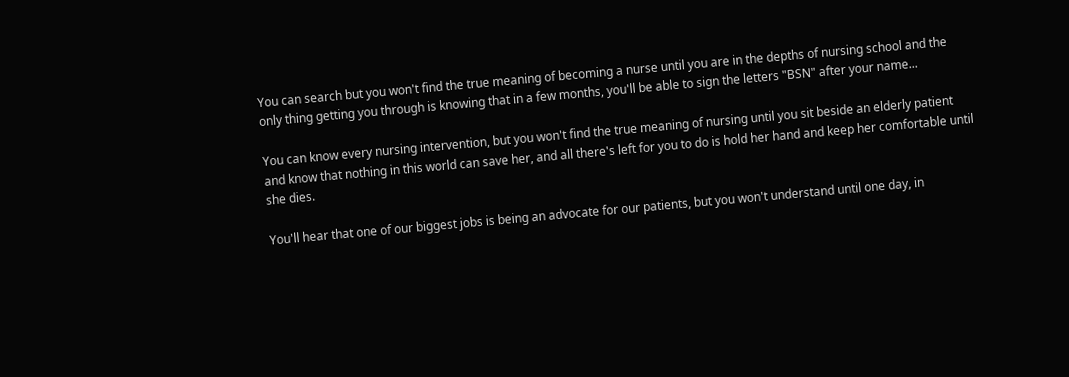You can search but you won't find the true meaning of becoming a nurse until you are in the depths of nursing school and the only thing getting you through is knowing that in a few months, you'll be able to sign the letters "BSN" after your name...

You can know every nursing intervention, but you won't find the true meaning of nursing until you sit beside an elderly patient and know that nothing in this world can save her, and all there's left for you to do is hold her hand and keep her comfortable until she dies.

You'll hear that one of our biggest jobs is being an advocate for our patients, but you won't understand until one day, in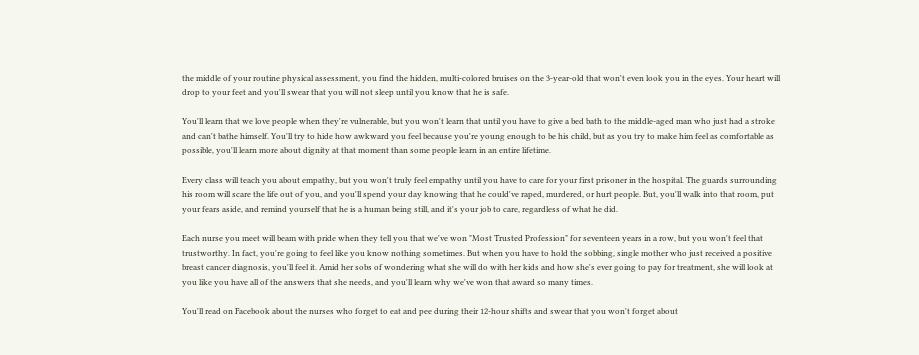the middle of your routine physical assessment, you find the hidden, multi-colored bruises on the 3-year-old that won't even look you in the eyes. Your heart will drop to your feet and you'll swear that you will not sleep until you know that he is safe.

You'll learn that we love people when they're vulnerable, but you won't learn that until you have to give a bed bath to the middle-aged man who just had a stroke and can't bathe himself. You'll try to hide how awkward you feel because you're young enough to be his child, but as you try to make him feel as comfortable as possible, you'll learn more about dignity at that moment than some people learn in an entire lifetime.

Every class will teach you about empathy, but you won't truly feel empathy until you have to care for your first prisoner in the hospital. The guards surrounding his room will scare the life out of you, and you'll spend your day knowing that he could've raped, murdered, or hurt people. But, you'll walk into that room, put your fears aside, and remind yourself that he is a human being still, and it's your job to care, regardless of what he did.

Each nurse you meet will beam with pride when they tell you that we've won "Most Trusted Profession" for seventeen years in a row, but you won't feel that trustworthy. In fact, you're going to feel like you know nothing sometimes. But when you have to hold the sobbing, single mother who just received a positive breast cancer diagnosis, you'll feel it. Amid her sobs of wondering what she will do with her kids and how she's ever going to pay for treatment, she will look at you like you have all of the answers that she needs, and you'll learn why we've won that award so many times.

You'll read on Facebook about the nurses who forget to eat and pee during their 12-hour shifts and swear that you won't forget about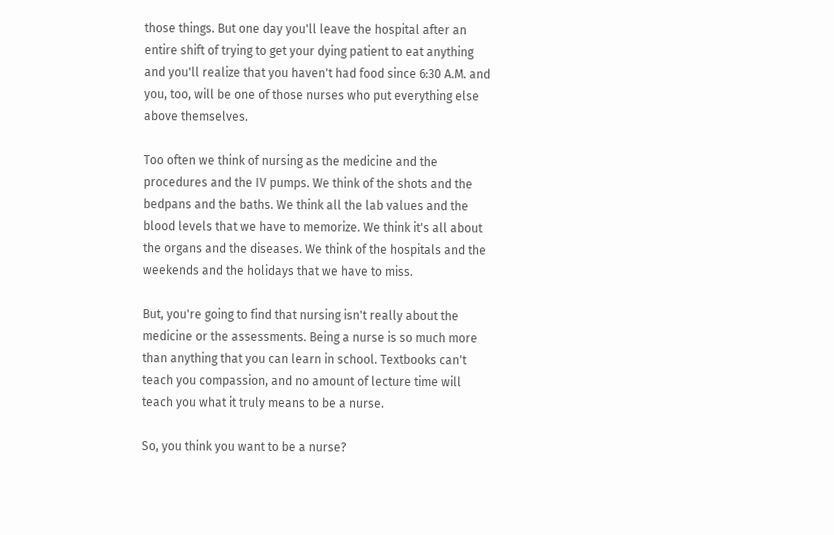those things. But one day you'll leave the hospital after an entire shift of trying to get your dying patient to eat anything and you'll realize that you haven't had food since 6:30 A.M. and you, too, will be one of those nurses who put everything else above themselves.

Too often we think of nursing as the medicine and the procedures and the IV pumps. We think of the shots and the bedpans and the baths. We think all the lab values and the blood levels that we have to memorize. We think it's all about the organs and the diseases. We think of the hospitals and the weekends and the holidays that we have to miss.

But, you're going to find that nursing isn't really about the medicine or the assessments. Being a nurse is so much more than anything that you can learn in school. Textbooks can't teach you compassion, and no amount of lecture time will teach you what it truly means to be a nurse.

So, you think you want to be a nurse?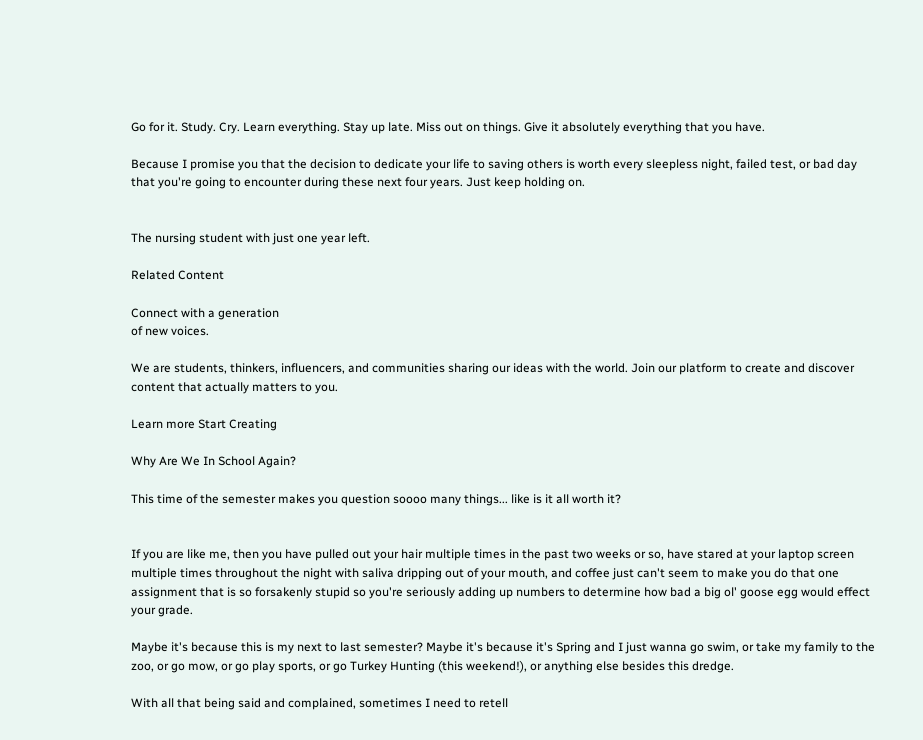Go for it. Study. Cry. Learn everything. Stay up late. Miss out on things. Give it absolutely everything that you have.

Because I promise you that the decision to dedicate your life to saving others is worth every sleepless night, failed test, or bad day that you're going to encounter during these next four years. Just keep holding on.


The nursing student with just one year left.

Related Content

Connect with a generation
of new voices.

We are students, thinkers, influencers, and communities sharing our ideas with the world. Join our platform to create and discover content that actually matters to you.

Learn more Start Creating

Why Are We In School Again?

This time of the semester makes you question soooo many things... like is it all worth it?


If you are like me, then you have pulled out your hair multiple times in the past two weeks or so, have stared at your laptop screen multiple times throughout the night with saliva dripping out of your mouth, and coffee just can't seem to make you do that one assignment that is so forsakenly stupid so you're seriously adding up numbers to determine how bad a big ol' goose egg would effect your grade.

Maybe it's because this is my next to last semester? Maybe it's because it's Spring and I just wanna go swim, or take my family to the zoo, or go mow, or go play sports, or go Turkey Hunting (this weekend!), or anything else besides this dredge.

With all that being said and complained, sometimes I need to retell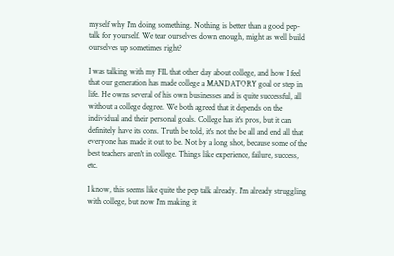myself why I'm doing something. Nothing is better than a good pep-talk for yourself. We tear ourselves down enough, might as well build ourselves up sometimes right?

I was talking with my FIL that other day about college, and how I feel that our generation has made college a MANDATORY goal or step in life. He owns several of his own businesses and is quite successful, all without a college degree. We both agreed that it depends on the individual and their personal goals. College has it's pros, but it can definitely have its cons. Truth be told, it's not the be all and end all that everyone has made it out to be. Not by a long shot, because some of the best teachers aren't in college. Things like experience, failure, success, etc.

I know, this seems like quite the pep talk already. I'm already struggling with college, but now I'm making it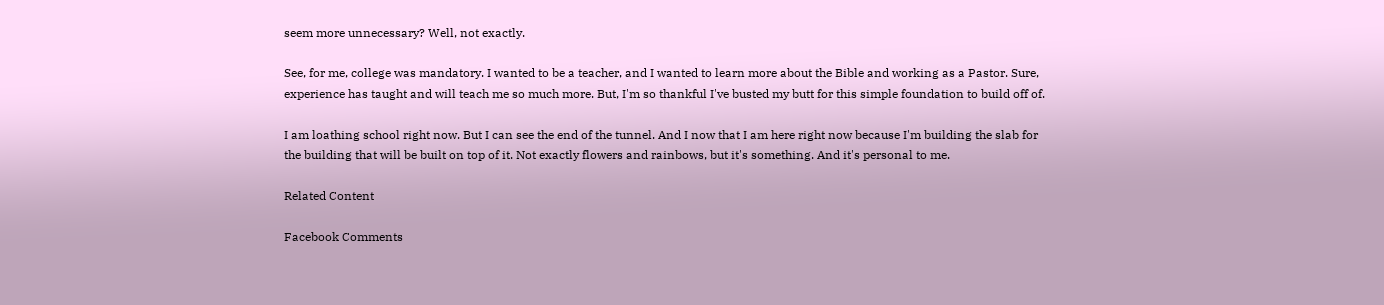seem more unnecessary? Well, not exactly.

See, for me, college was mandatory. I wanted to be a teacher, and I wanted to learn more about the Bible and working as a Pastor. Sure, experience has taught and will teach me so much more. But, I'm so thankful I've busted my butt for this simple foundation to build off of.

I am loathing school right now. But I can see the end of the tunnel. And I now that I am here right now because I'm building the slab for the building that will be built on top of it. Not exactly flowers and rainbows, but it's something. And it's personal to me.

Related Content

Facebook Comments